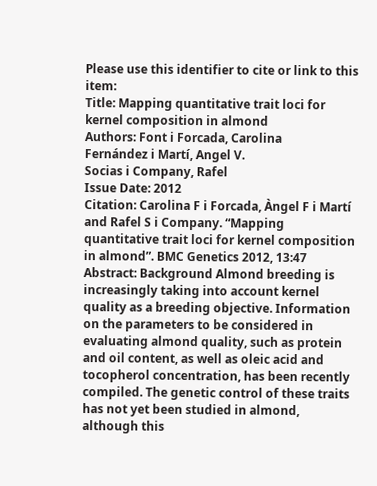Please use this identifier to cite or link to this item:
Title: Mapping quantitative trait loci for kernel composition in almond
Authors: Font i Forcada, Carolina
Fernández i Martí, Angel V.
Socias i Company, Rafel
Issue Date: 2012
Citation: Carolina F i Forcada, Àngel F i Martí and Rafel S i Company. “Mapping quantitative trait loci for kernel composition in almond”. BMC Genetics 2012, 13:47
Abstract: Background Almond breeding is increasingly taking into account kernel quality as a breeding objective. Information on the parameters to be considered in evaluating almond quality, such as protein and oil content, as well as oleic acid and tocopherol concentration, has been recently compiled. The genetic control of these traits has not yet been studied in almond, although this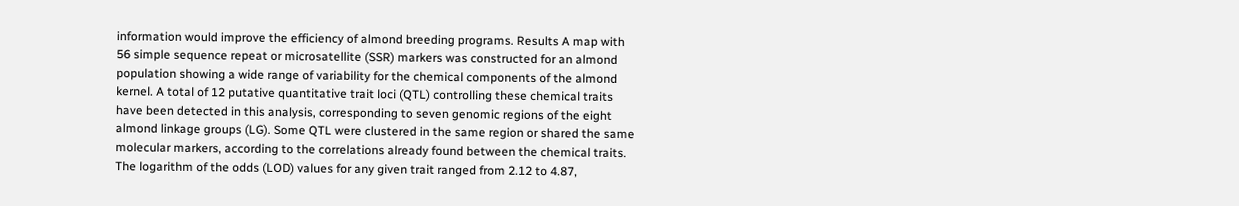information would improve the efficiency of almond breeding programs. Results A map with 56 simple sequence repeat or microsatellite (SSR) markers was constructed for an almond population showing a wide range of variability for the chemical components of the almond kernel. A total of 12 putative quantitative trait loci (QTL) controlling these chemical traits have been detected in this analysis, corresponding to seven genomic regions of the eight almond linkage groups (LG). Some QTL were clustered in the same region or shared the same molecular markers, according to the correlations already found between the chemical traits. The logarithm of the odds (LOD) values for any given trait ranged from 2.12 to 4.87,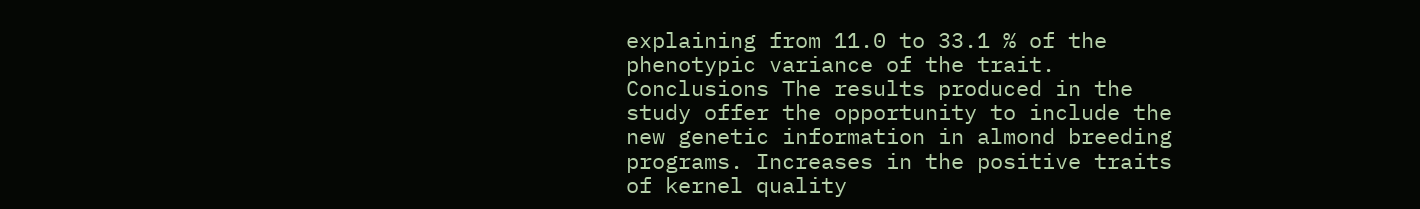explaining from 11.0 to 33.1 % of the phenotypic variance of the trait. Conclusions The results produced in the study offer the opportunity to include the new genetic information in almond breeding programs. Increases in the positive traits of kernel quality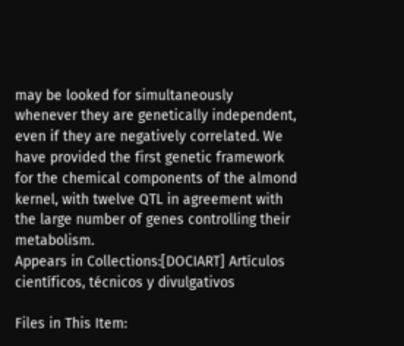may be looked for simultaneously whenever they are genetically independent, even if they are negatively correlated. We have provided the first genetic framework for the chemical components of the almond kernel, with twelve QTL in agreement with the large number of genes controlling their metabolism.
Appears in Collections:[DOCIART] Artículos científicos, técnicos y divulgativos

Files in This Item: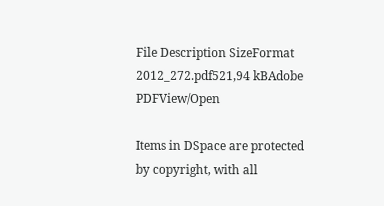File Description SizeFormat
2012_272.pdf521,94 kBAdobe PDFView/Open

Items in DSpace are protected by copyright, with all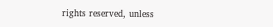rights reserved, unless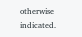otherwise indicated.